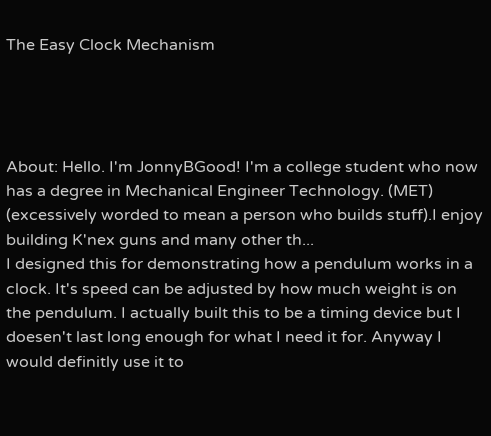The Easy Clock Mechanism




About: Hello. I'm JonnyBGood! I'm a college student who now has a degree in Mechanical Engineer Technology. (MET) (excessively worded to mean a person who builds stuff).I enjoy building K'nex guns and many other th...
I designed this for demonstrating how a pendulum works in a clock. It's speed can be adjusted by how much weight is on the pendulum. I actually built this to be a timing device but I doesen't last long enough for what I need it for. Anyway I would definitly use it to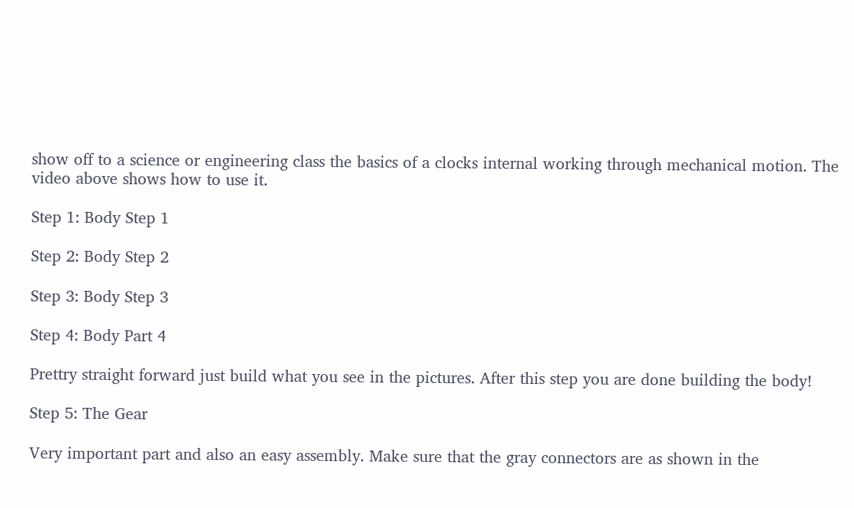show off to a science or engineering class the basics of a clocks internal working through mechanical motion. The video above shows how to use it.

Step 1: Body Step 1

Step 2: Body Step 2

Step 3: Body Step 3

Step 4: Body Part 4

Prettry straight forward just build what you see in the pictures. After this step you are done building the body!

Step 5: The Gear

Very important part and also an easy assembly. Make sure that the gray connectors are as shown in the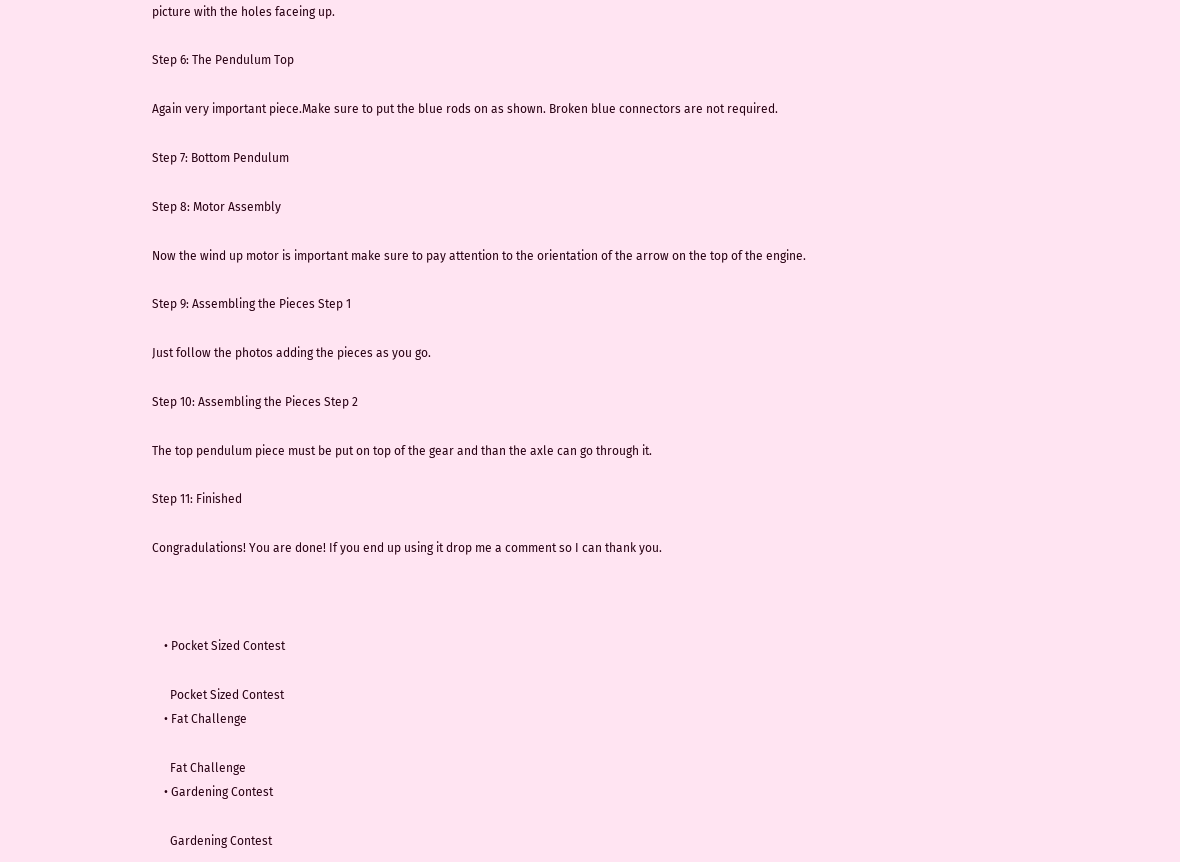picture with the holes faceing up.

Step 6: The Pendulum Top

Again very important piece.Make sure to put the blue rods on as shown. Broken blue connectors are not required.

Step 7: Bottom Pendulum

Step 8: Motor Assembly

Now the wind up motor is important make sure to pay attention to the orientation of the arrow on the top of the engine.

Step 9: Assembling the Pieces Step 1

Just follow the photos adding the pieces as you go.

Step 10: Assembling the Pieces Step 2

The top pendulum piece must be put on top of the gear and than the axle can go through it.

Step 11: Finished

Congradulations! You are done! If you end up using it drop me a comment so I can thank you.



    • Pocket Sized Contest

      Pocket Sized Contest
    • Fat Challenge

      Fat Challenge
    • Gardening Contest

      Gardening Contest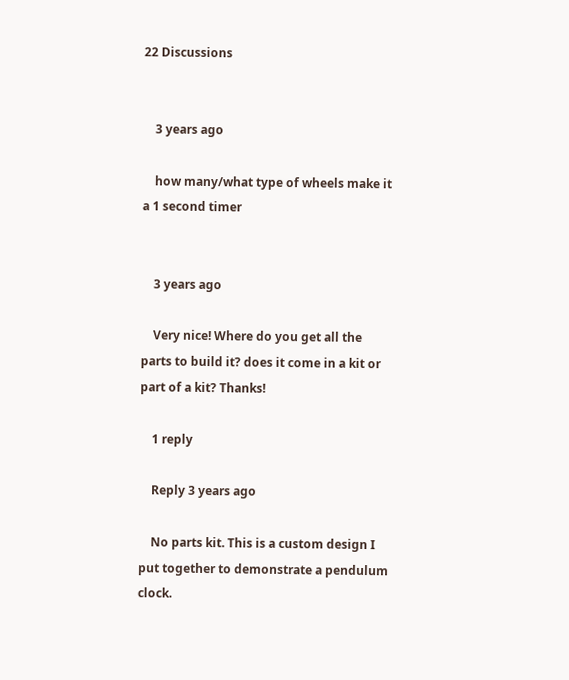22 Discussions


    3 years ago

    how many/what type of wheels make it a 1 second timer


    3 years ago

    Very nice! Where do you get all the parts to build it? does it come in a kit or part of a kit? Thanks!

    1 reply

    Reply 3 years ago

    No parts kit. This is a custom design I put together to demonstrate a pendulum clock.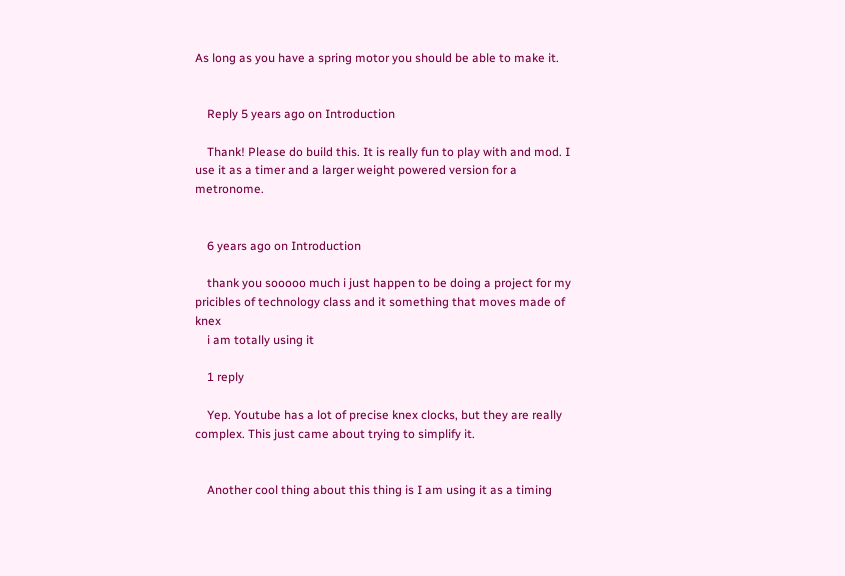As long as you have a spring motor you should be able to make it.


    Reply 5 years ago on Introduction

    Thank! Please do build this. It is really fun to play with and mod. I use it as a timer and a larger weight powered version for a metronome.


    6 years ago on Introduction

    thank you sooooo much i just happen to be doing a project for my pricibles of technology class and it something that moves made of knex
    i am totally using it

    1 reply

    Yep. Youtube has a lot of precise knex clocks, but they are really complex. This just came about trying to simplify it.


    Another cool thing about this thing is I am using it as a timing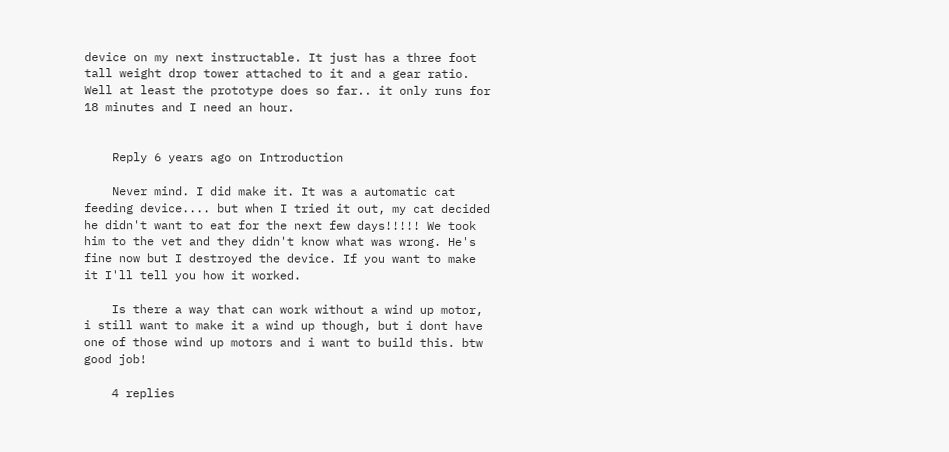device on my next instructable. It just has a three foot tall weight drop tower attached to it and a gear ratio. Well at least the prototype does so far.. it only runs for 18 minutes and I need an hour.


    Reply 6 years ago on Introduction

    Never mind. I did make it. It was a automatic cat feeding device.... but when I tried it out, my cat decided he didn't want to eat for the next few days!!!!! We took him to the vet and they didn't know what was wrong. He's fine now but I destroyed the device. If you want to make it I'll tell you how it worked.

    Is there a way that can work without a wind up motor, i still want to make it a wind up though, but i dont have one of those wind up motors and i want to build this. btw good job!

    4 replies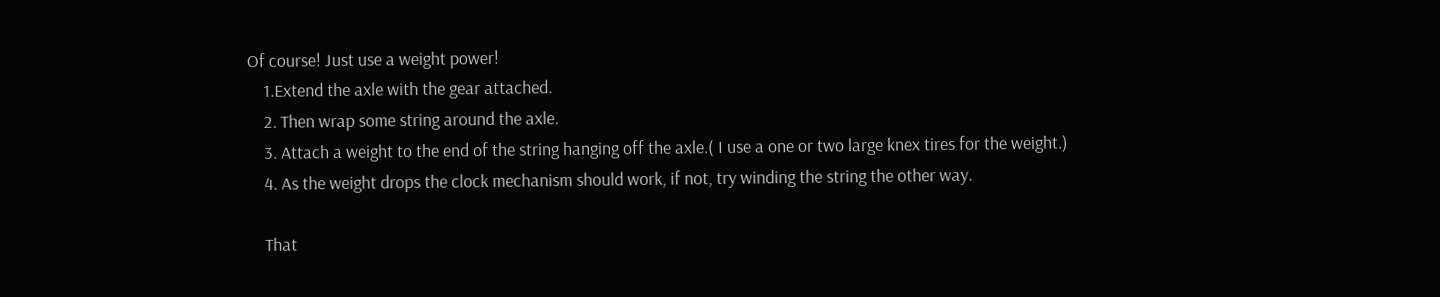Of course! Just use a weight power!
    1.Extend the axle with the gear attached.
    2. Then wrap some string around the axle.
    3. Attach a weight to the end of the string hanging off the axle.( I use a one or two large knex tires for the weight.)
    4. As the weight drops the clock mechanism should work, if not, try winding the string the other way.

    That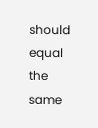should equal the same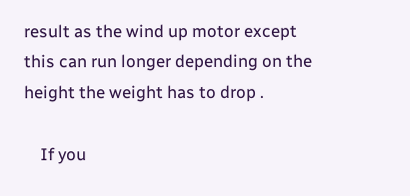result as the wind up motor except this can run longer depending on the height the weight has to drop .

    If you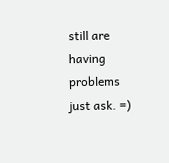still are having problems just ask. =)